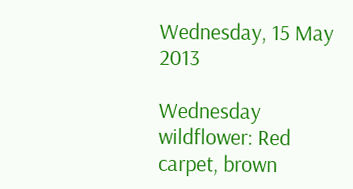Wednesday, 15 May 2013

Wednesday wildflower: Red carpet, brown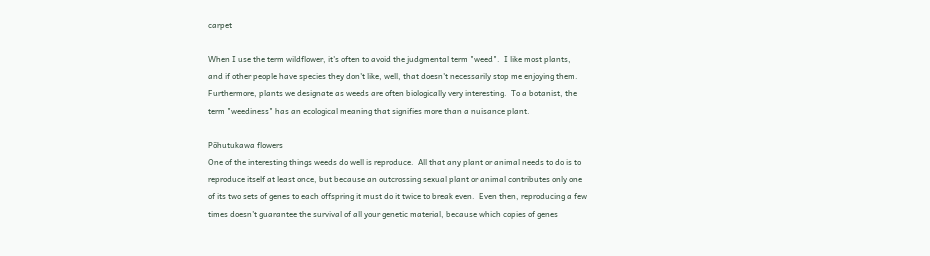carpet

When I use the term wildflower, it's often to avoid the judgmental term "weed".  I like most plants, and if other people have species they don't like, well, that doesn't necessarily stop me enjoying them.  Furthermore, plants we designate as weeds are often biologically very interesting.  To a botanist, the term "weediness" has an ecological meaning that signifies more than a nuisance plant.

Pōhutukawa flowers
One of the interesting things weeds do well is reproduce.  All that any plant or animal needs to do is to reproduce itself at least once, but because an outcrossing sexual plant or animal contributes only one of its two sets of genes to each offspring it must do it twice to break even.  Even then, reproducing a few times doesn't guarantee the survival of all your genetic material, because which copies of genes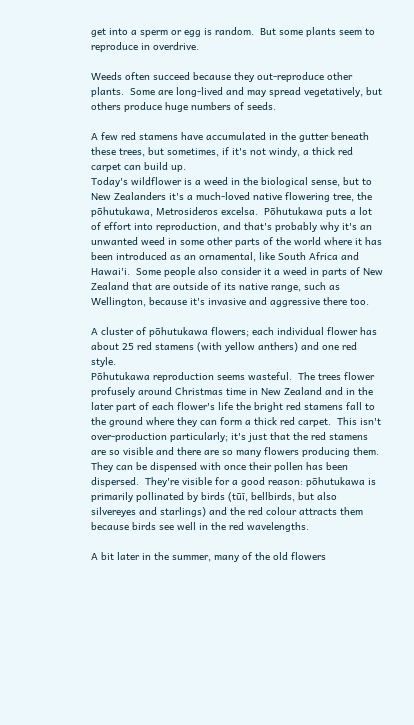get into a sperm or egg is random.  But some plants seem to reproduce in overdrive.

Weeds often succeed because they out-reproduce other plants.  Some are long-lived and may spread vegetatively, but others produce huge numbers of seeds.

A few red stamens have accumulated in the gutter beneath these trees, but sometimes, if it's not windy, a thick red carpet can build up.
Today's wildflower is a weed in the biological sense, but to New Zealanders it's a much-loved native flowering tree, the pōhutukawa, Metrosideros excelsa.  Pōhutukawa puts a lot of effort into reproduction, and that's probably why it's an unwanted weed in some other parts of the world where it has been introduced as an ornamental, like South Africa and Hawai'i.  Some people also consider it a weed in parts of New Zealand that are outside of its native range, such as Wellington, because it's invasive and aggressive there too.

A cluster of pōhutukawa flowers; each individual flower has about 25 red stamens (with yellow anthers) and one red style.
Pōhutukawa reproduction seems wasteful.  The trees flower profusely around Christmas time in New Zealand and in the later part of each flower's life the bright red stamens fall to the ground where they can form a thick red carpet.  This isn't over-production particularly; it's just that the red stamens are so visible and there are so many flowers producing them.  They can be dispensed with once their pollen has been dispersed.  They're visible for a good reason: pōhutukawa is primarily pollinated by birds (tūī, bellbirds, but also silvereyes and starlings) and the red colour attracts them because birds see well in the red wavelengths.

A bit later in the summer, many of the old flowers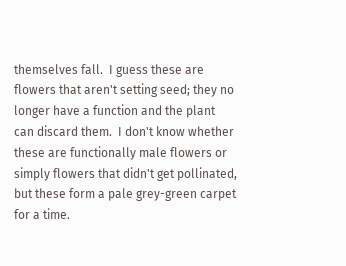themselves fall.  I guess these are flowers that aren't setting seed; they no longer have a function and the plant can discard them.  I don't know whether these are functionally male flowers or simply flowers that didn't get pollinated, but these form a pale grey-green carpet for a time.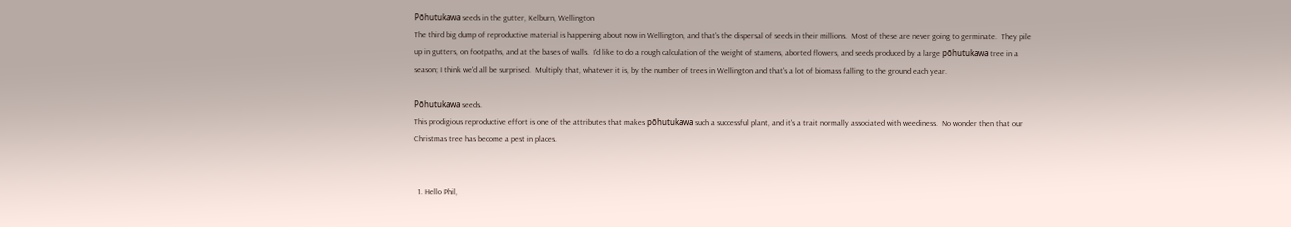Pōhutukawa seeds in the gutter, Kelburn, Wellington
The third big dump of reproductive material is happening about now in Wellington, and that's the dispersal of seeds in their millions.  Most of these are never going to germinate.  They pile up in gutters, on footpaths, and at the bases of walls.  I'd like to do a rough calculation of the weight of stamens, aborted flowers, and seeds produced by a large pōhutukawa tree in a season; I think we'd all be surprised.  Multiply that, whatever it is, by the number of trees in Wellington and that's a lot of biomass falling to the ground each year.

Pōhutukawa seeds.
This prodigious reproductive effort is one of the attributes that makes pōhutukawa such a successful plant, and it's a trait normally associated with weediness.  No wonder then that our Christmas tree has become a pest in places.


  1. Hello Phil,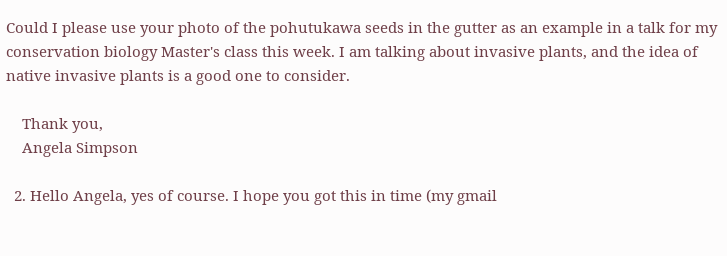Could I please use your photo of the pohutukawa seeds in the gutter as an example in a talk for my conservation biology Master's class this week. I am talking about invasive plants, and the idea of native invasive plants is a good one to consider.

    Thank you,
    Angela Simpson

  2. Hello Angela, yes of course. I hope you got this in time (my gmail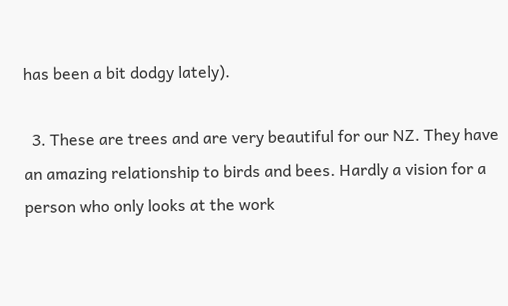has been a bit dodgy lately).

  3. These are trees and are very beautiful for our NZ. They have an amazing relationship to birds and bees. Hardly a vision for a person who only looks at the work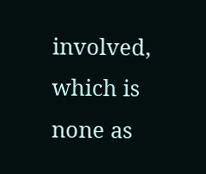involved, which is none as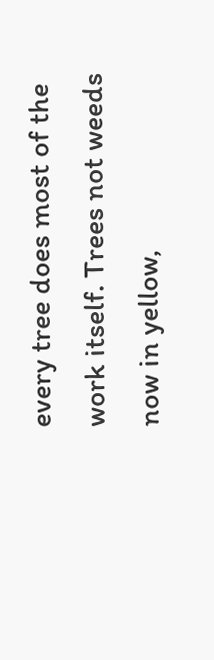every tree does most of the work itself. Trees not weeds now in yellow,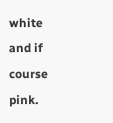white and if course pink.